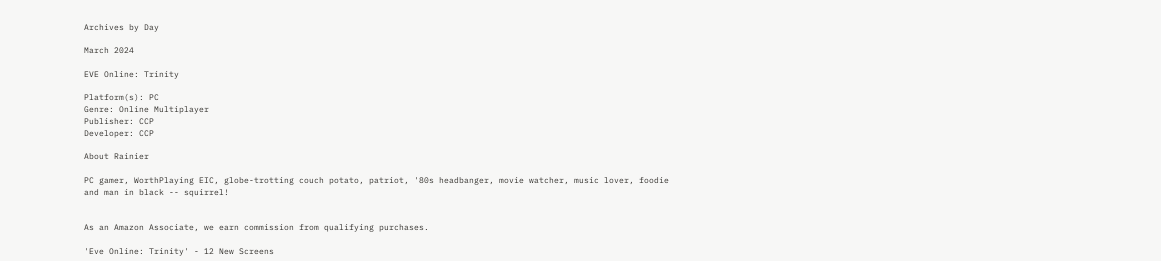Archives by Day

March 2024

EVE Online: Trinity

Platform(s): PC
Genre: Online Multiplayer
Publisher: CCP
Developer: CCP

About Rainier

PC gamer, WorthPlaying EIC, globe-trotting couch potato, patriot, '80s headbanger, movie watcher, music lover, foodie and man in black -- squirrel!


As an Amazon Associate, we earn commission from qualifying purchases.

'Eve Online: Trinity' - 12 New Screens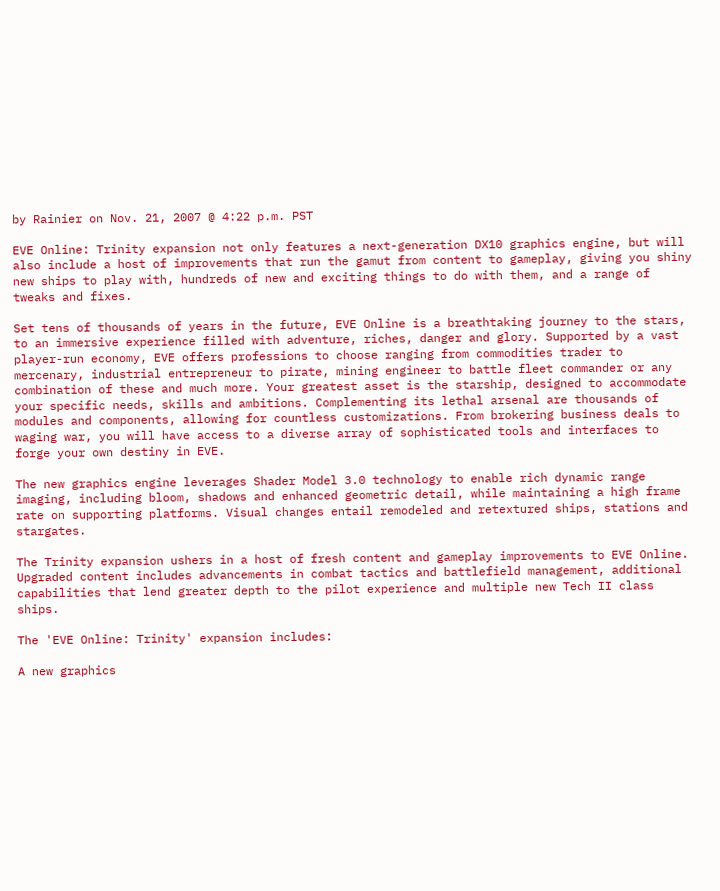by Rainier on Nov. 21, 2007 @ 4:22 p.m. PST

EVE Online: Trinity expansion not only features a next-generation DX10 graphics engine, but will also include a host of improvements that run the gamut from content to gameplay, giving you shiny new ships to play with, hundreds of new and exciting things to do with them, and a range of tweaks and fixes.

Set tens of thousands of years in the future, EVE Online is a breathtaking journey to the stars, to an immersive experience filled with adventure, riches, danger and glory. Supported by a vast player-run economy, EVE offers professions to choose ranging from commodities trader to mercenary, industrial entrepreneur to pirate, mining engineer to battle fleet commander or any combination of these and much more. Your greatest asset is the starship, designed to accommodate your specific needs, skills and ambitions. Complementing its lethal arsenal are thousands of modules and components, allowing for countless customizations. From brokering business deals to waging war, you will have access to a diverse array of sophisticated tools and interfaces to forge your own destiny in EVE.

The new graphics engine leverages Shader Model 3.0 technology to enable rich dynamic range imaging, including bloom, shadows and enhanced geometric detail, while maintaining a high frame rate on supporting platforms. Visual changes entail remodeled and retextured ships, stations and stargates.

The Trinity expansion ushers in a host of fresh content and gameplay improvements to EVE Online. Upgraded content includes advancements in combat tactics and battlefield management, additional capabilities that lend greater depth to the pilot experience and multiple new Tech II class ships.

The 'EVE Online: Trinity' expansion includes:

A new graphics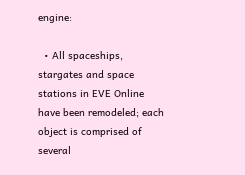engine:

  • All spaceships, stargates and space stations in EVE Online have been remodeled; each object is comprised of several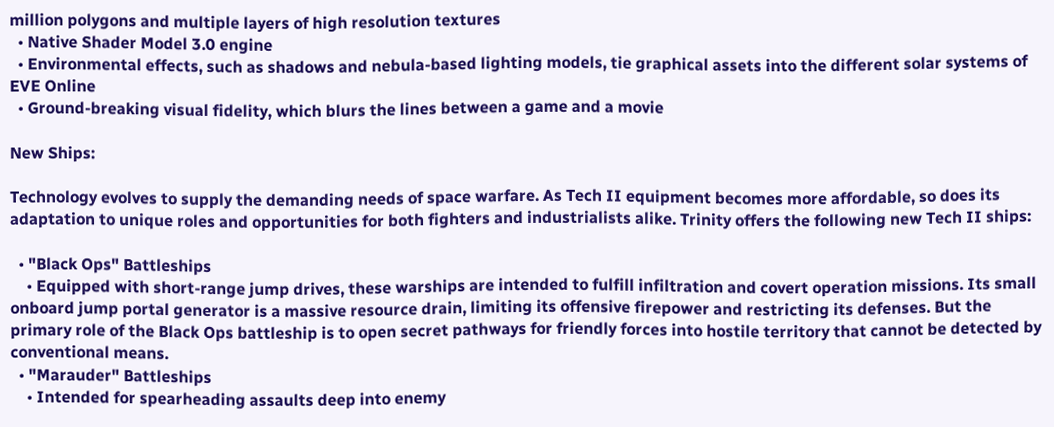million polygons and multiple layers of high resolution textures
  • Native Shader Model 3.0 engine
  • Environmental effects, such as shadows and nebula-based lighting models, tie graphical assets into the different solar systems of EVE Online
  • Ground-breaking visual fidelity, which blurs the lines between a game and a movie

New Ships:

Technology evolves to supply the demanding needs of space warfare. As Tech II equipment becomes more affordable, so does its adaptation to unique roles and opportunities for both fighters and industrialists alike. Trinity offers the following new Tech II ships:

  • "Black Ops" Battleships
    • Equipped with short-range jump drives, these warships are intended to fulfill infiltration and covert operation missions. Its small onboard jump portal generator is a massive resource drain, limiting its offensive firepower and restricting its defenses. But the primary role of the Black Ops battleship is to open secret pathways for friendly forces into hostile territory that cannot be detected by conventional means.
  • "Marauder" Battleships
    • Intended for spearheading assaults deep into enemy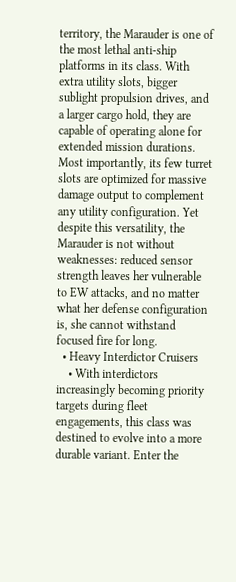territory, the Marauder is one of the most lethal anti-ship platforms in its class. With extra utility slots, bigger sublight propulsion drives, and a larger cargo hold, they are capable of operating alone for extended mission durations. Most importantly, its few turret slots are optimized for massive damage output to complement any utility configuration. Yet despite this versatility, the Marauder is not without weaknesses: reduced sensor strength leaves her vulnerable to EW attacks, and no matter what her defense configuration is, she cannot withstand focused fire for long.
  • Heavy Interdictor Cruisers
    • With interdictors increasingly becoming priority targets during fleet engagements, this class was destined to evolve into a more durable variant. Enter the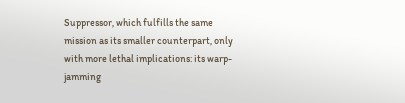Suppressor, which fulfills the same mission as its smaller counterpart, only with more lethal implications: its warp-jamming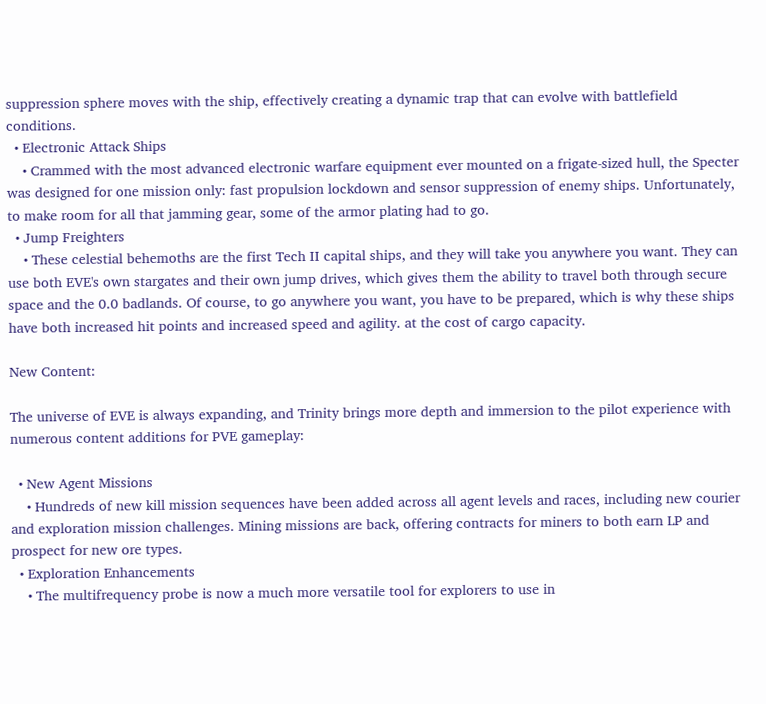suppression sphere moves with the ship, effectively creating a dynamic trap that can evolve with battlefield conditions.
  • Electronic Attack Ships
    • Crammed with the most advanced electronic warfare equipment ever mounted on a frigate-sized hull, the Specter was designed for one mission only: fast propulsion lockdown and sensor suppression of enemy ships. Unfortunately, to make room for all that jamming gear, some of the armor plating had to go.
  • Jump Freighters
    • These celestial behemoths are the first Tech II capital ships, and they will take you anywhere you want. They can use both EVE's own stargates and their own jump drives, which gives them the ability to travel both through secure space and the 0.0 badlands. Of course, to go anywhere you want, you have to be prepared, which is why these ships have both increased hit points and increased speed and agility. at the cost of cargo capacity.

New Content:

The universe of EVE is always expanding, and Trinity brings more depth and immersion to the pilot experience with numerous content additions for PVE gameplay:

  • New Agent Missions
    • Hundreds of new kill mission sequences have been added across all agent levels and races, including new courier and exploration mission challenges. Mining missions are back, offering contracts for miners to both earn LP and prospect for new ore types.
  • Exploration Enhancements
    • The multifrequency probe is now a much more versatile tool for explorers to use in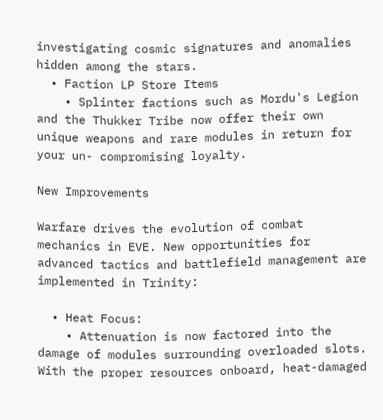investigating cosmic signatures and anomalies hidden among the stars.
  • Faction LP Store Items
    • Splinter factions such as Mordu's Legion and the Thukker Tribe now offer their own unique weapons and rare modules in return for your un- compromising loyalty.

New Improvements

Warfare drives the evolution of combat mechanics in EVE. New opportunities for advanced tactics and battlefield management are implemented in Trinity:

  • Heat Focus:
    • Attenuation is now factored into the damage of modules surrounding overloaded slots. With the proper resources onboard, heat-damaged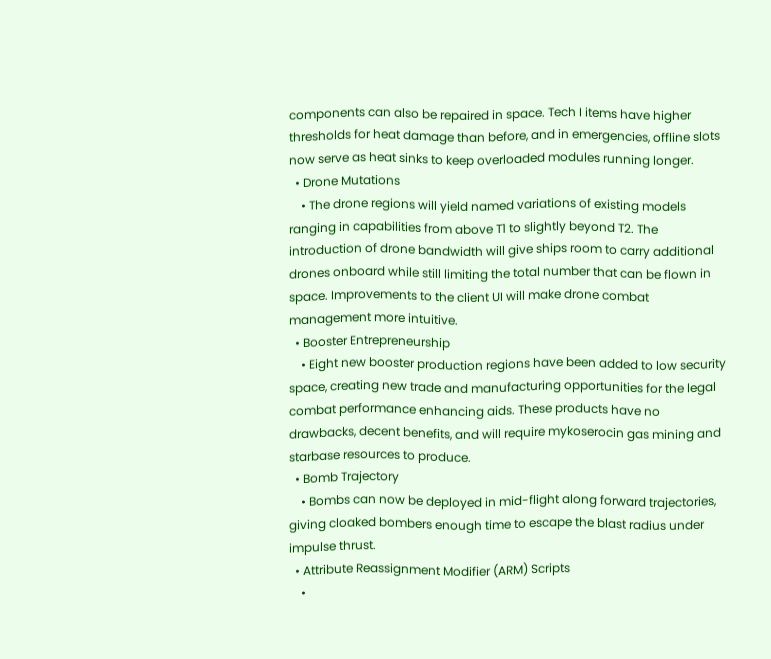components can also be repaired in space. Tech I items have higher thresholds for heat damage than before, and in emergencies, offline slots now serve as heat sinks to keep overloaded modules running longer.
  • Drone Mutations
    • The drone regions will yield named variations of existing models ranging in capabilities from above T1 to slightly beyond T2. The introduction of drone bandwidth will give ships room to carry additional drones onboard while still limiting the total number that can be flown in space. Improvements to the client UI will make drone combat management more intuitive.
  • Booster Entrepreneurship
    • Eight new booster production regions have been added to low security space, creating new trade and manufacturing opportunities for the legal combat performance enhancing aids. These products have no drawbacks, decent benefits, and will require mykoserocin gas mining and starbase resources to produce.
  • Bomb Trajectory
    • Bombs can now be deployed in mid-flight along forward trajectories, giving cloaked bombers enough time to escape the blast radius under impulse thrust.
  • Attribute Reassignment Modifier (ARM) Scripts
    •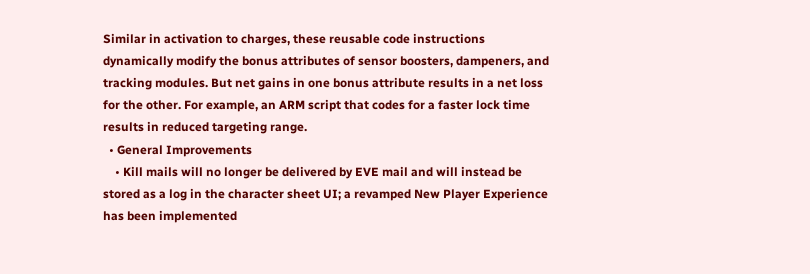Similar in activation to charges, these reusable code instructions dynamically modify the bonus attributes of sensor boosters, dampeners, and tracking modules. But net gains in one bonus attribute results in a net loss for the other. For example, an ARM script that codes for a faster lock time results in reduced targeting range.
  • General Improvements
    • Kill mails will no longer be delivered by EVE mail and will instead be stored as a log in the character sheet UI; a revamped New Player Experience has been implemented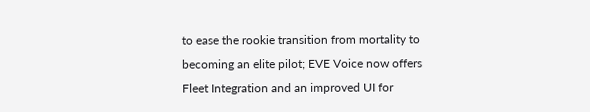to ease the rookie transition from mortality to becoming an elite pilot; EVE Voice now offers Fleet Integration and an improved UI for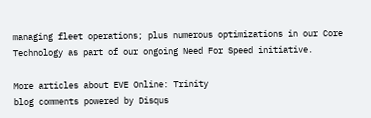managing fleet operations; plus numerous optimizations in our Core Technology as part of our ongoing Need For Speed initiative.

More articles about EVE Online: Trinity
blog comments powered by Disqus